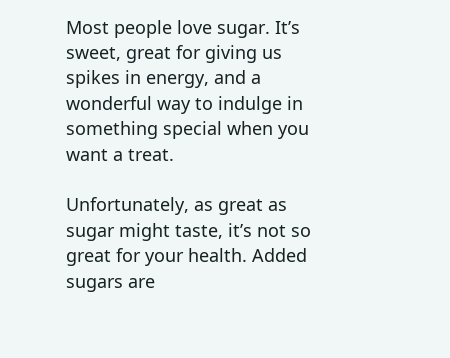Most people love sugar. It’s sweet, great for giving us spikes in energy, and a wonderful way to indulge in something special when you want a treat.

Unfortunately, as great as sugar might taste, it’s not so great for your health. Added sugars are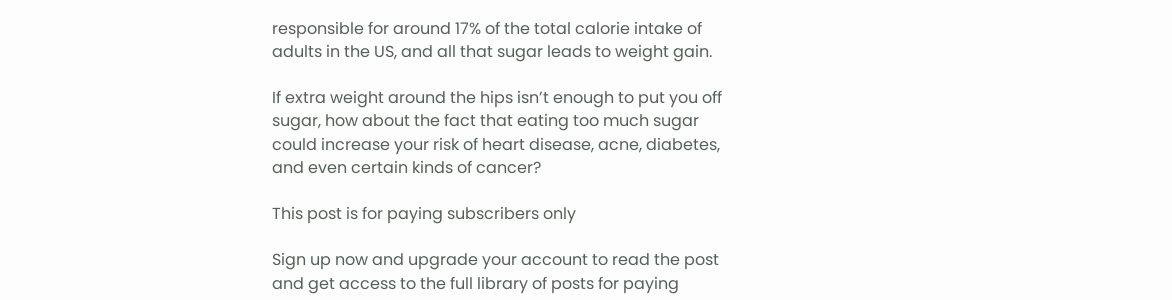responsible for around 17% of the total calorie intake of adults in the US, and all that sugar leads to weight gain.

If extra weight around the hips isn’t enough to put you off sugar, how about the fact that eating too much sugar could increase your risk of heart disease, acne, diabetes, and even certain kinds of cancer?

This post is for paying subscribers only

Sign up now and upgrade your account to read the post and get access to the full library of posts for paying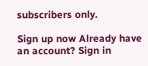subscribers only.

Sign up now Already have an account? Sign in